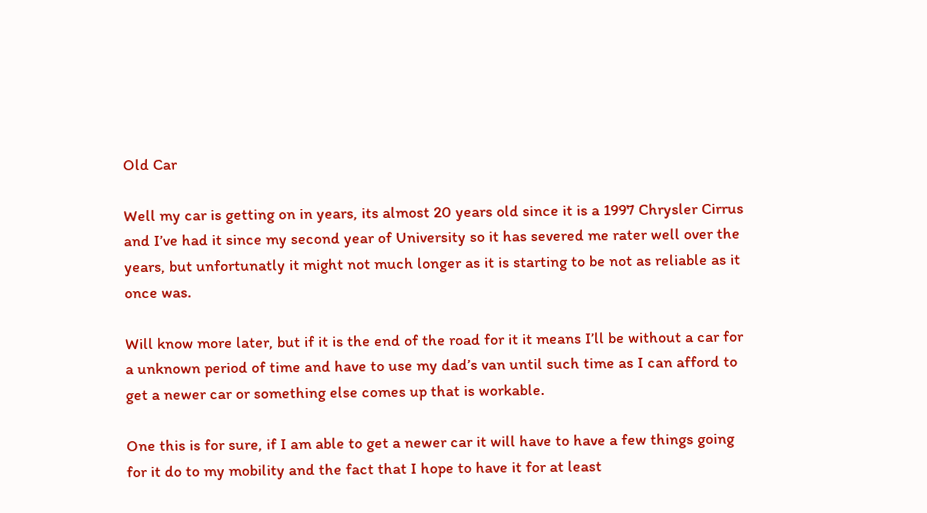Old Car

Well my car is getting on in years, its almost 20 years old since it is a 1997 Chrysler Cirrus and I’ve had it since my second year of University so it has severed me rater well over the years, but unfortunatly it might not much longer as it is starting to be not as reliable as it once was.

Will know more later, but if it is the end of the road for it it means I’ll be without a car for a unknown period of time and have to use my dad’s van until such time as I can afford to get a newer car or something else comes up that is workable.

One this is for sure, if I am able to get a newer car it will have to have a few things going for it do to my mobility and the fact that I hope to have it for at least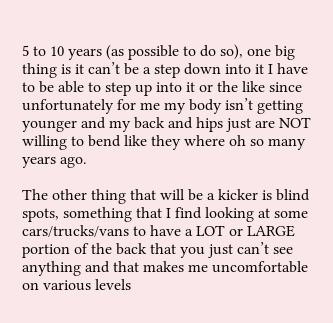5 to 10 years (as possible to do so), one big thing is it can’t be a step down into it I have to be able to step up into it or the like since unfortunately for me my body isn’t getting younger and my back and hips just are NOT willing to bend like they where oh so many years ago.

The other thing that will be a kicker is blind spots, something that I find looking at some cars/trucks/vans to have a LOT or LARGE portion of the back that you just can’t see anything and that makes me uncomfortable on various levels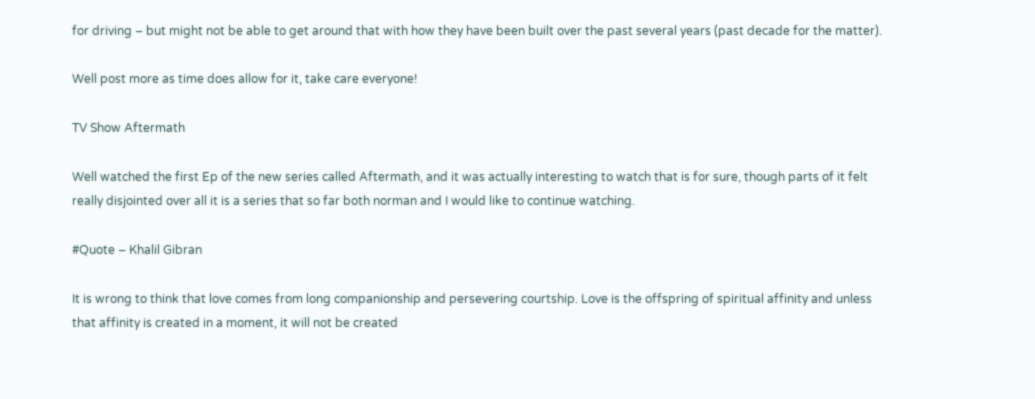for driving – but might not be able to get around that with how they have been built over the past several years (past decade for the matter).

Well post more as time does allow for it, take care everyone!

TV Show Aftermath

Well watched the first Ep of the new series called Aftermath, and it was actually interesting to watch that is for sure, though parts of it felt really disjointed over all it is a series that so far both norman and I would like to continue watching.

#Quote – Khalil Gibran

It is wrong to think that love comes from long companionship and persevering courtship. Love is the offspring of spiritual affinity and unless that affinity is created in a moment, it will not be created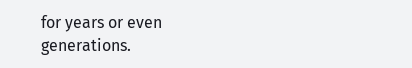for years or even generations.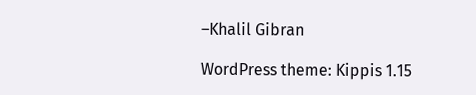–Khalil Gibran

WordPress theme: Kippis 1.15